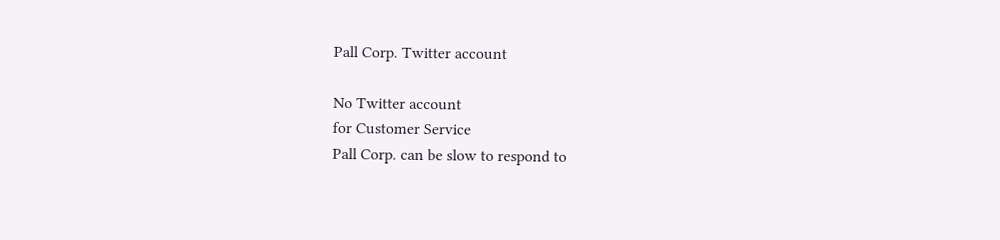Pall Corp. Twitter account

No Twitter account
for Customer Service
Pall Corp. can be slow to respond to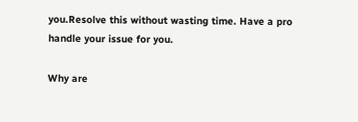you.Resolve this without wasting time. Have a pro handle your issue for you.

Why are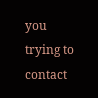you trying to contact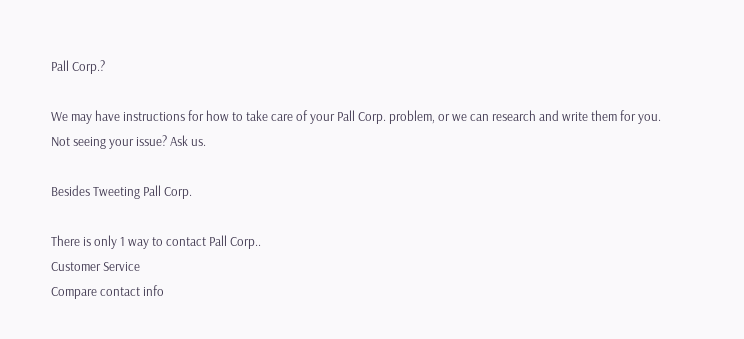Pall Corp.?

We may have instructions for how to take care of your Pall Corp. problem, or we can research and write them for you.
Not seeing your issue? Ask us.

Besides Tweeting Pall Corp.

There is only 1 way to contact Pall Corp..
Customer Service
Compare contact info